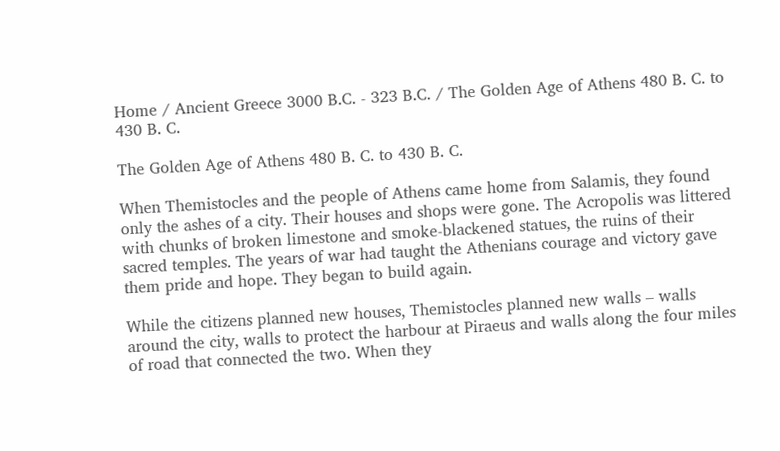Home / Ancient Greece 3000 B.C. - 323 B.C. / The Golden Age of Athens 480 B. C. to 430 B. C.

The Golden Age of Athens 480 B. C. to 430 B. C.

When Themistocles and the people of Athens came home from Salamis, they found only the ashes of a city. Their houses and shops were gone. The Acropolis was littered with chunks of broken limestone and smoke-blackened statues, the ruins of their sacred temples. The years of war had taught the Athenians courage and victory gave them pride and hope. They began to build again.

While the citizens planned new houses, Themistocles planned new walls – walls around the city, walls to protect the harbour at Piraeus and walls along the four miles of road that connected the two. When they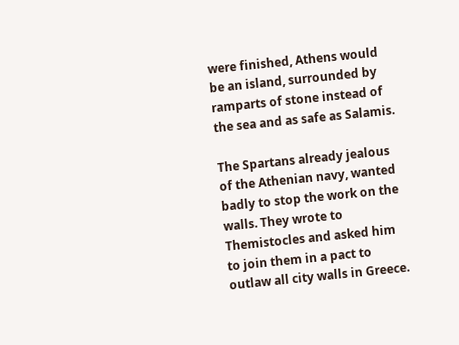were finished, Athens would be an island, surrounded by ramparts of stone instead of the sea and as safe as Salamis.

The Spartans already jealous of the Athenian navy, wanted badly to stop the work on the walls. They wrote to Themistocles and asked him to join them in a pact to outlaw all city walls in Greece.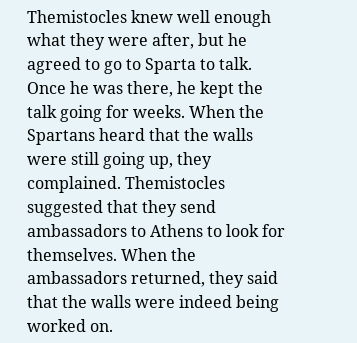Themistocles knew well enough what they were after, but he agreed to go to Sparta to talk. Once he was there, he kept the talk going for weeks. When the Spartans heard that the walls were still going up, they complained. Themistocles suggested that they send ambassadors to Athens to look for themselves. When the ambassadors returned, they said that the walls were indeed being worked on.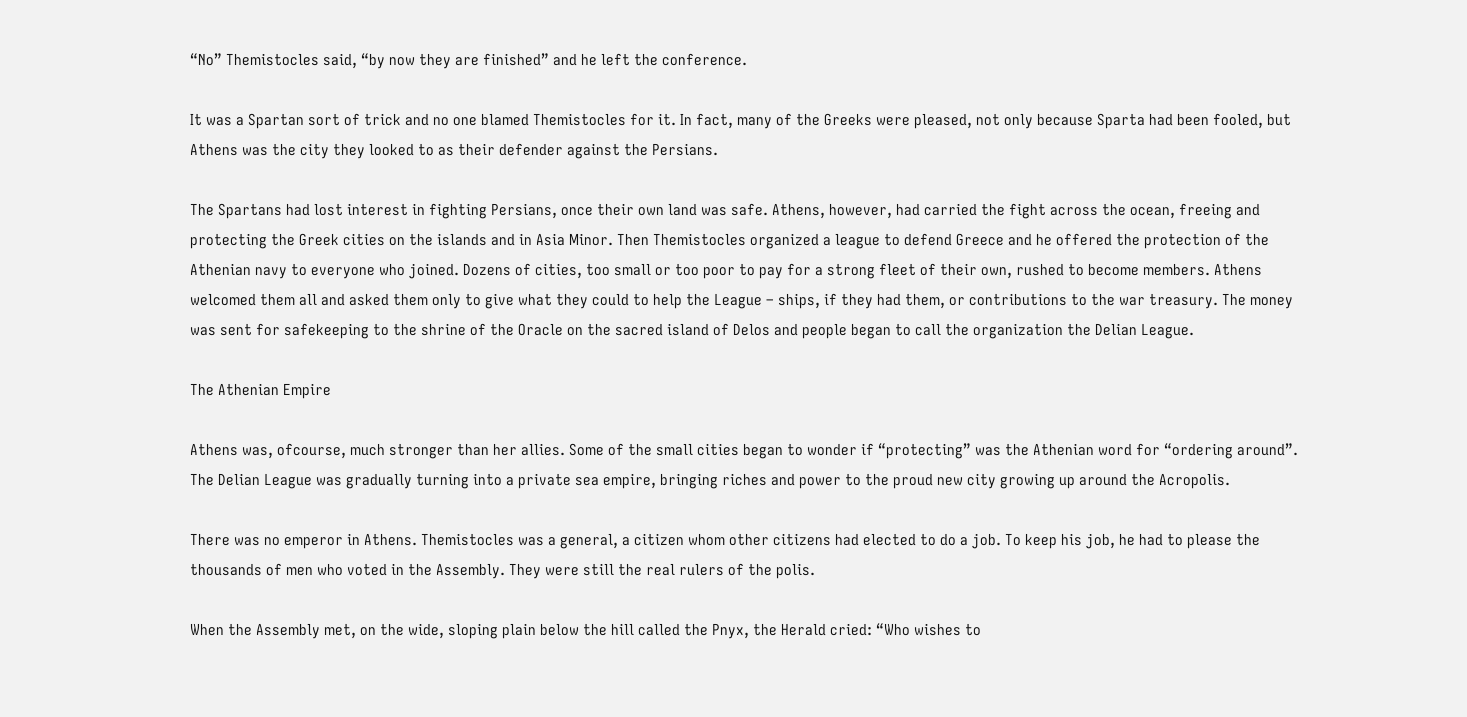“No” Themistocles said, “by now they are finished” and he left the conference.

It was a Spartan sort of trick and no one blamed Themistocles for it. In fact, many of the Greeks were pleased, not only because Sparta had been fooled, but Athens was the city they looked to as their defender against the Persians.

The Spartans had lost interest in fighting Persians, once their own land was safe. Athens, however, had carried the fight across the ocean, freeing and protecting the Greek cities on the islands and in Asia Minor. Then Themistocles organized a league to defend Greece and he offered the protection of the Athenian navy to everyone who joined. Dozens of cities, too small or too poor to pay for a strong fleet of their own, rushed to become members. Athens welcomed them all and asked them only to give what they could to help the League – ships, if they had them, or contributions to the war treasury. The money was sent for safekeeping to the shrine of the Oracle on the sacred island of Delos and people began to call the organization the Delian League.

The Athenian Empire

Athens was, ofcourse, much stronger than her allies. Some of the small cities began to wonder if “protecting” was the Athenian word for “ordering around”. The Delian League was gradually turning into a private sea empire, bringing riches and power to the proud new city growing up around the Acropolis.

There was no emperor in Athens. Themistocles was a general, a citizen whom other citizens had elected to do a job. To keep his job, he had to please the thousands of men who voted in the Assembly. They were still the real rulers of the polis.

When the Assembly met, on the wide, sloping plain below the hill called the Pnyx, the Herald cried: “Who wishes to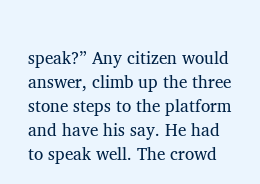speak?” Any citizen would answer, climb up the three stone steps to the platform and have his say. He had to speak well. The crowd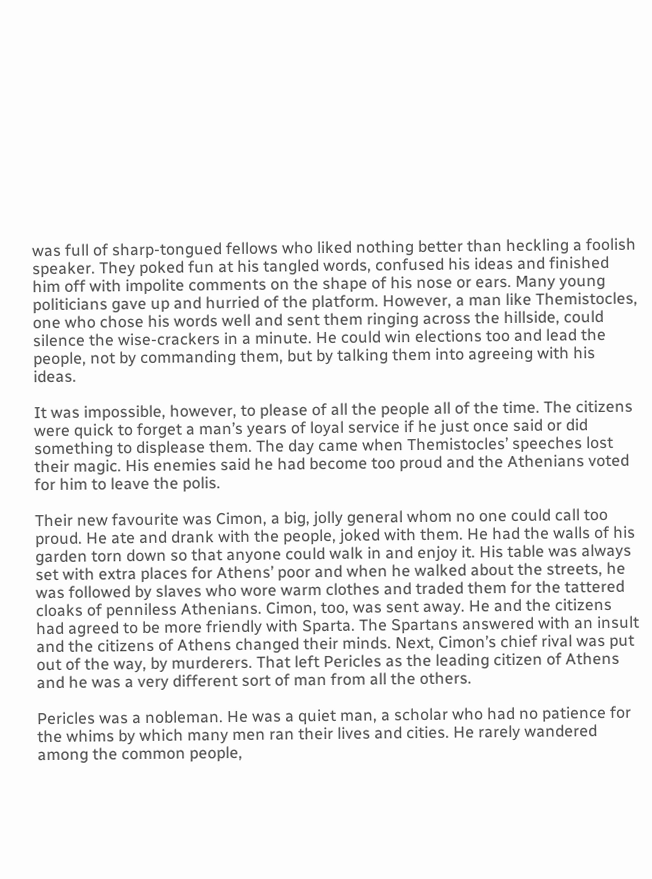was full of sharp-tongued fellows who liked nothing better than heckling a foolish speaker. They poked fun at his tangled words, confused his ideas and finished him off with impolite comments on the shape of his nose or ears. Many young politicians gave up and hurried of the platform. However, a man like Themistocles, one who chose his words well and sent them ringing across the hillside, could silence the wise-crackers in a minute. He could win elections too and lead the people, not by commanding them, but by talking them into agreeing with his ideas.

It was impossible, however, to please of all the people all of the time. The citizens were quick to forget a man’s years of loyal service if he just once said or did something to displease them. The day came when Themistocles’ speeches lost their magic. His enemies said he had become too proud and the Athenians voted for him to leave the polis.

Their new favourite was Cimon, a big, jolly general whom no one could call too proud. He ate and drank with the people, joked with them. He had the walls of his garden torn down so that anyone could walk in and enjoy it. His table was always set with extra places for Athens’ poor and when he walked about the streets, he was followed by slaves who wore warm clothes and traded them for the tattered cloaks of penniless Athenians. Cimon, too, was sent away. He and the citizens had agreed to be more friendly with Sparta. The Spartans answered with an insult and the citizens of Athens changed their minds. Next, Cimon’s chief rival was put out of the way, by murderers. That left Pericles as the leading citizen of Athens and he was a very different sort of man from all the others.

Pericles was a nobleman. He was a quiet man, a scholar who had no patience for the whims by which many men ran their lives and cities. He rarely wandered among the common people,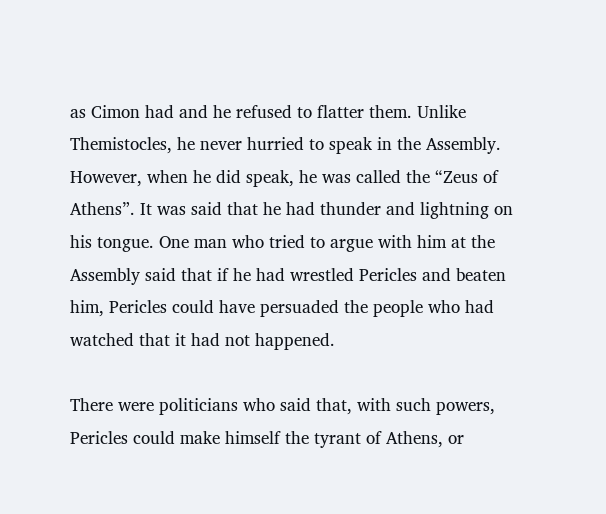as Cimon had and he refused to flatter them. Unlike Themistocles, he never hurried to speak in the Assembly. However, when he did speak, he was called the “Zeus of Athens”. It was said that he had thunder and lightning on his tongue. One man who tried to argue with him at the Assembly said that if he had wrestled Pericles and beaten him, Pericles could have persuaded the people who had watched that it had not happened.

There were politicians who said that, with such powers, Pericles could make himself the tyrant of Athens, or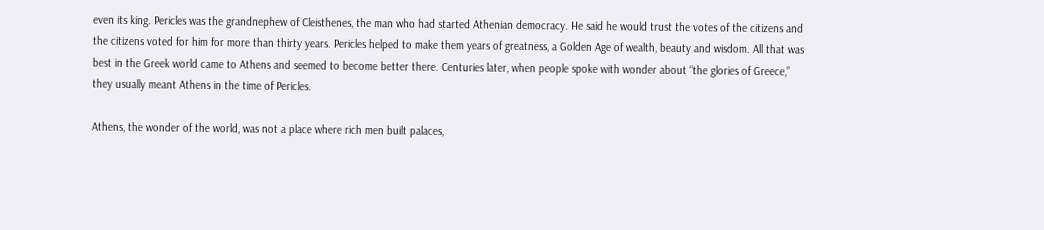even its king. Pericles was the grandnephew of Cleisthenes, the man who had started Athenian democracy. He said he would trust the votes of the citizens and the citizens voted for him for more than thirty years. Pericles helped to make them years of greatness, a Golden Age of wealth, beauty and wisdom. All that was best in the Greek world came to Athens and seemed to become better there. Centuries later, when people spoke with wonder about “the glories of Greece,” they usually meant Athens in the time of Pericles.

Athens, the wonder of the world, was not a place where rich men built palaces,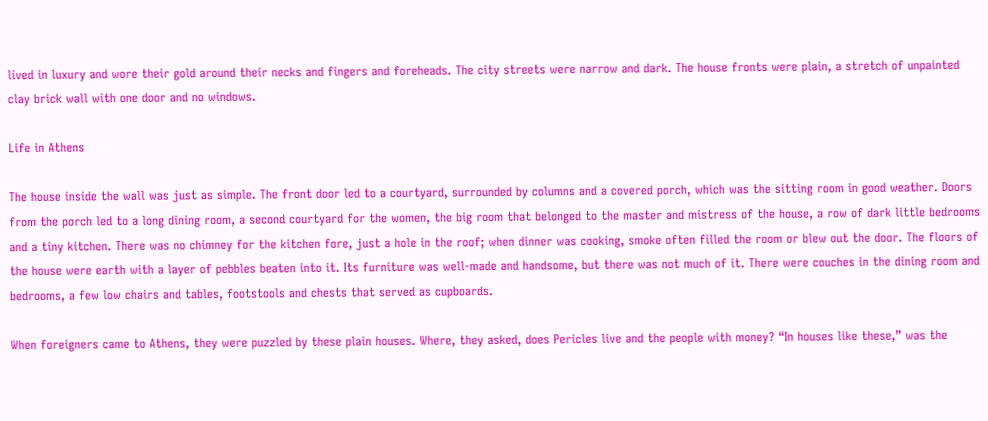lived in luxury and wore their gold around their necks and fingers and foreheads. The city streets were narrow and dark. The house fronts were plain, a stretch of unpainted clay brick wall with one door and no windows.

Life in Athens

The house inside the wall was just as simple. The front door led to a courtyard, surrounded by columns and a covered porch, which was the sitting room in good weather. Doors from the porch led to a long dining room, a second courtyard for the women, the big room that belonged to the master and mistress of the house, a row of dark little bedrooms and a tiny kitchen. There was no chimney for the kitchen fore, just a hole in the roof; when dinner was cooking, smoke often filled the room or blew out the door. The floors of the house were earth with a layer of pebbles beaten into it. Its furniture was well-made and handsome, but there was not much of it. There were couches in the dining room and bedrooms, a few low chairs and tables, footstools and chests that served as cupboards.

When foreigners came to Athens, they were puzzled by these plain houses. Where, they asked, does Pericles live and the people with money? “In houses like these,” was the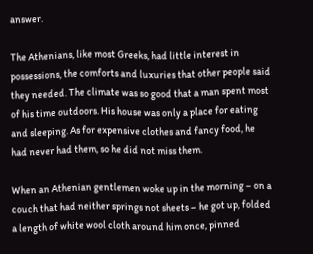answer.

The Athenians, like most Greeks, had little interest in possessions, the comforts and luxuries that other people said they needed. The climate was so good that a man spent most of his time outdoors. His house was only a place for eating and sleeping. As for expensive clothes and fancy food, he had never had them, so he did not miss them.

When an Athenian gentlemen woke up in the morning – on a couch that had neither springs not sheets – he got up, folded a length of white wool cloth around him once, pinned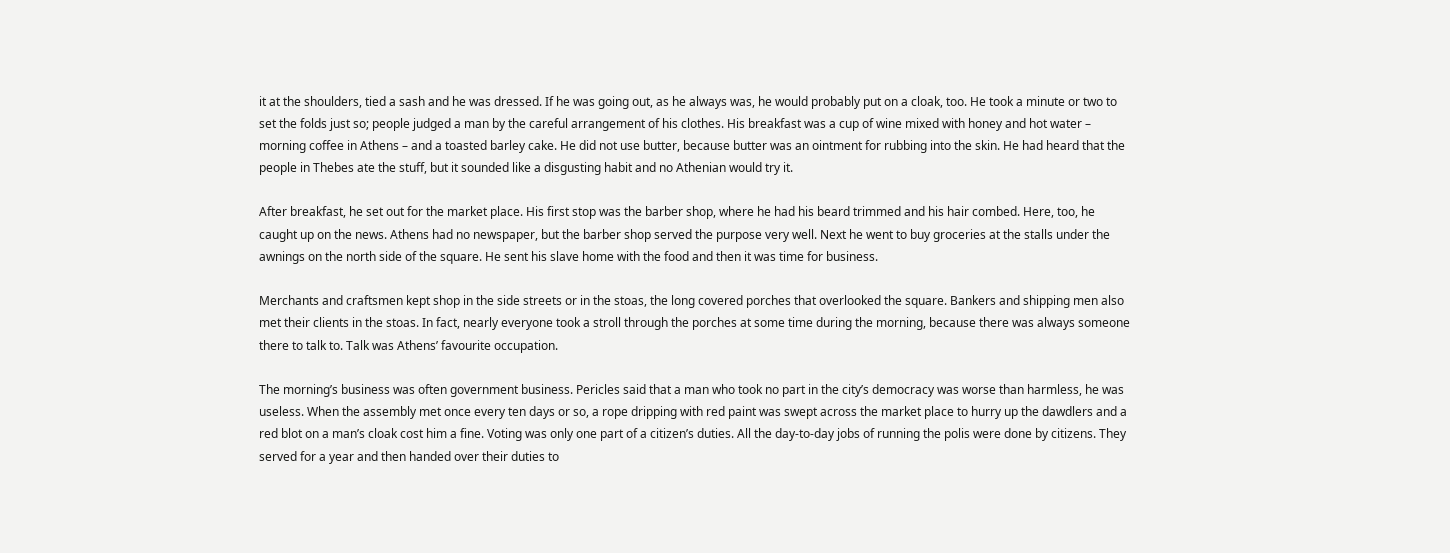it at the shoulders, tied a sash and he was dressed. If he was going out, as he always was, he would probably put on a cloak, too. He took a minute or two to set the folds just so; people judged a man by the careful arrangement of his clothes. His breakfast was a cup of wine mixed with honey and hot water – morning coffee in Athens – and a toasted barley cake. He did not use butter, because butter was an ointment for rubbing into the skin. He had heard that the people in Thebes ate the stuff, but it sounded like a disgusting habit and no Athenian would try it.

After breakfast, he set out for the market place. His first stop was the barber shop, where he had his beard trimmed and his hair combed. Here, too, he caught up on the news. Athens had no newspaper, but the barber shop served the purpose very well. Next he went to buy groceries at the stalls under the awnings on the north side of the square. He sent his slave home with the food and then it was time for business.

Merchants and craftsmen kept shop in the side streets or in the stoas, the long covered porches that overlooked the square. Bankers and shipping men also met their clients in the stoas. In fact, nearly everyone took a stroll through the porches at some time during the morning, because there was always someone there to talk to. Talk was Athens’ favourite occupation.

The morning’s business was often government business. Pericles said that a man who took no part in the city’s democracy was worse than harmless, he was useless. When the assembly met once every ten days or so, a rope dripping with red paint was swept across the market place to hurry up the dawdlers and a red blot on a man’s cloak cost him a fine. Voting was only one part of a citizen’s duties. All the day-to-day jobs of running the polis were done by citizens. They served for a year and then handed over their duties to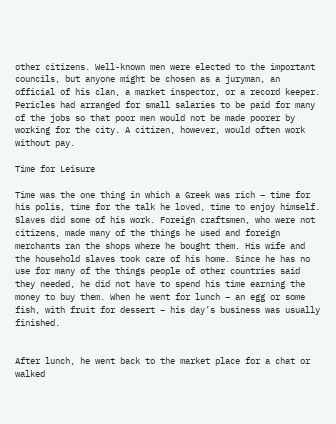other citizens. Well-known men were elected to the important councils, but anyone might be chosen as a juryman, an official of his clan, a market inspector, or a record keeper. Pericles had arranged for small salaries to be paid for many of the jobs so that poor men would not be made poorer by working for the city. A citizen, however, would often work without pay.

Time for Leisure

Time was the one thing in which a Greek was rich – time for his polis, time for the talk he loved, time to enjoy himself. Slaves did some of his work. Foreign craftsmen, who were not citizens, made many of the things he used and foreign merchants ran the shops where he bought them. His wife and the household slaves took care of his home. Since he has no use for many of the things people of other countries said they needed, he did not have to spend his time earning the money to buy them. When he went for lunch – an egg or some fish, with fruit for dessert – his day’s business was usually finished.


After lunch, he went back to the market place for a chat or walked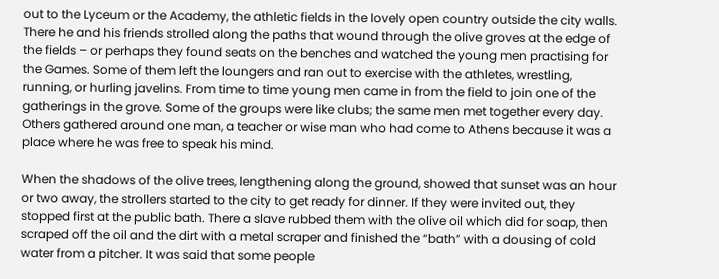out to the Lyceum or the Academy, the athletic fields in the lovely open country outside the city walls. There he and his friends strolled along the paths that wound through the olive groves at the edge of the fields – or perhaps they found seats on the benches and watched the young men practising for the Games. Some of them left the loungers and ran out to exercise with the athletes, wrestling, running, or hurling javelins. From time to time young men came in from the field to join one of the gatherings in the grove. Some of the groups were like clubs; the same men met together every day. Others gathered around one man, a teacher or wise man who had come to Athens because it was a place where he was free to speak his mind.

When the shadows of the olive trees, lengthening along the ground, showed that sunset was an hour or two away, the strollers started to the city to get ready for dinner. If they were invited out, they stopped first at the public bath. There a slave rubbed them with the olive oil which did for soap, then scraped off the oil and the dirt with a metal scraper and finished the “bath” with a dousing of cold water from a pitcher. It was said that some people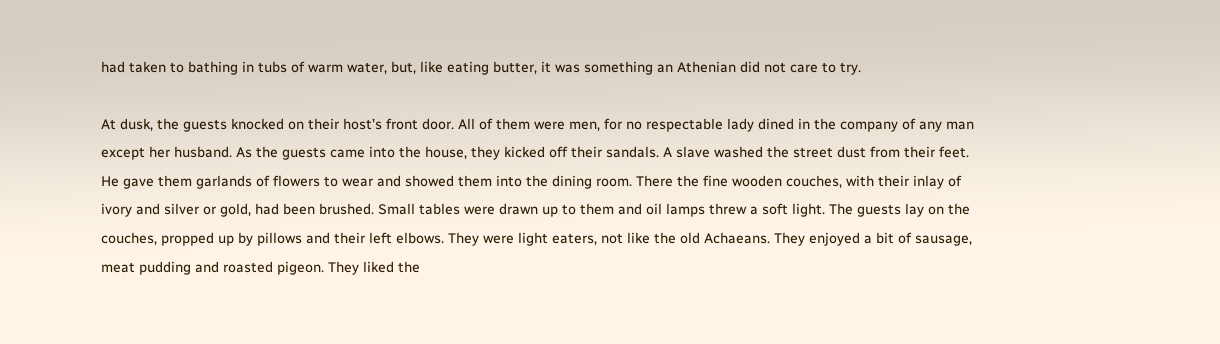had taken to bathing in tubs of warm water, but, like eating butter, it was something an Athenian did not care to try.

At dusk, the guests knocked on their host’s front door. All of them were men, for no respectable lady dined in the company of any man except her husband. As the guests came into the house, they kicked off their sandals. A slave washed the street dust from their feet. He gave them garlands of flowers to wear and showed them into the dining room. There the fine wooden couches, with their inlay of ivory and silver or gold, had been brushed. Small tables were drawn up to them and oil lamps threw a soft light. The guests lay on the couches, propped up by pillows and their left elbows. They were light eaters, not like the old Achaeans. They enjoyed a bit of sausage, meat pudding and roasted pigeon. They liked the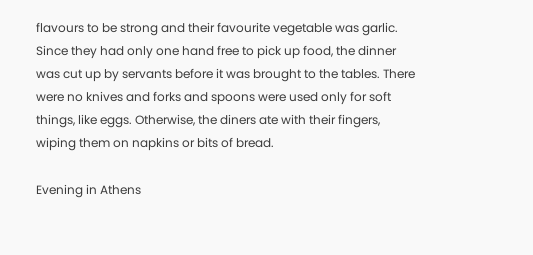flavours to be strong and their favourite vegetable was garlic. Since they had only one hand free to pick up food, the dinner was cut up by servants before it was brought to the tables. There were no knives and forks and spoons were used only for soft things, like eggs. Otherwise, the diners ate with their fingers, wiping them on napkins or bits of bread.

Evening in Athens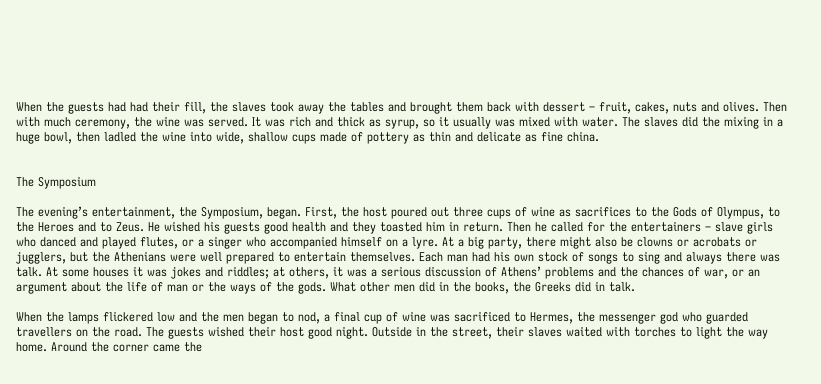When the guests had had their fill, the slaves took away the tables and brought them back with dessert – fruit, cakes, nuts and olives. Then with much ceremony, the wine was served. It was rich and thick as syrup, so it usually was mixed with water. The slaves did the mixing in a huge bowl, then ladled the wine into wide, shallow cups made of pottery as thin and delicate as fine china.


The Symposium

The evening’s entertainment, the Symposium, began. First, the host poured out three cups of wine as sacrifices to the Gods of Olympus, to the Heroes and to Zeus. He wished his guests good health and they toasted him in return. Then he called for the entertainers – slave girls who danced and played flutes, or a singer who accompanied himself on a lyre. At a big party, there might also be clowns or acrobats or jugglers, but the Athenians were well prepared to entertain themselves. Each man had his own stock of songs to sing and always there was talk. At some houses it was jokes and riddles; at others, it was a serious discussion of Athens’ problems and the chances of war, or an argument about the life of man or the ways of the gods. What other men did in the books, the Greeks did in talk.

When the lamps flickered low and the men began to nod, a final cup of wine was sacrificed to Hermes, the messenger god who guarded travellers on the road. The guests wished their host good night. Outside in the street, their slaves waited with torches to light the way home. Around the corner came the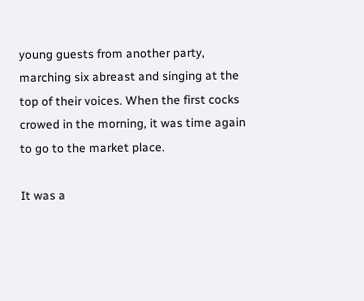young guests from another party, marching six abreast and singing at the top of their voices. When the first cocks crowed in the morning, it was time again to go to the market place.

It was a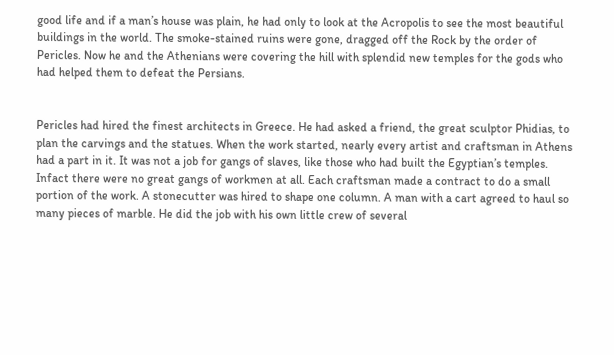good life and if a man’s house was plain, he had only to look at the Acropolis to see the most beautiful buildings in the world. The smoke-stained ruins were gone, dragged off the Rock by the order of Pericles. Now he and the Athenians were covering the hill with splendid new temples for the gods who had helped them to defeat the Persians.


Pericles had hired the finest architects in Greece. He had asked a friend, the great sculptor Phidias, to plan the carvings and the statues. When the work started, nearly every artist and craftsman in Athens had a part in it. It was not a job for gangs of slaves, like those who had built the Egyptian’s temples. Infact there were no great gangs of workmen at all. Each craftsman made a contract to do a small portion of the work. A stonecutter was hired to shape one column. A man with a cart agreed to haul so many pieces of marble. He did the job with his own little crew of several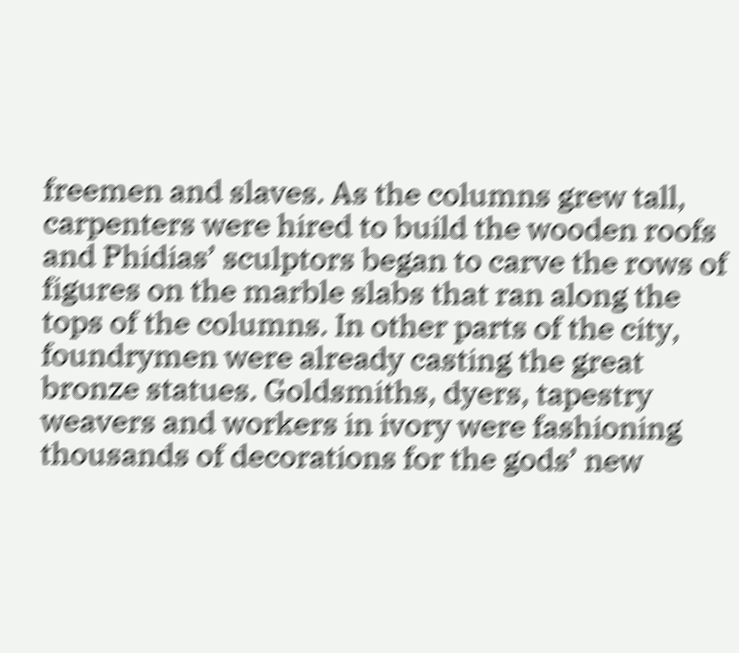freemen and slaves. As the columns grew tall, carpenters were hired to build the wooden roofs and Phidias’ sculptors began to carve the rows of figures on the marble slabs that ran along the tops of the columns. In other parts of the city, foundrymen were already casting the great bronze statues. Goldsmiths, dyers, tapestry weavers and workers in ivory were fashioning thousands of decorations for the gods’ new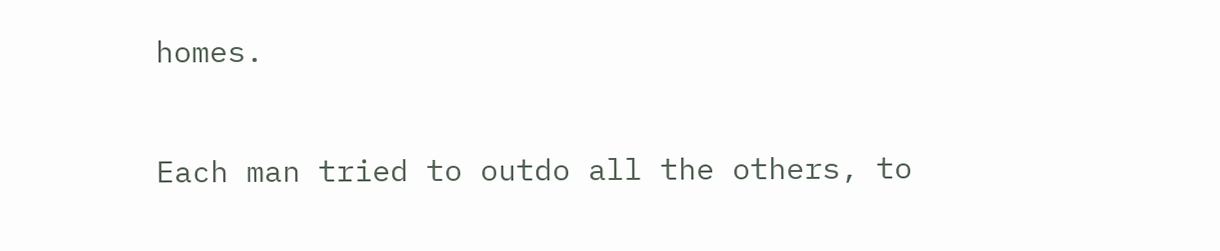homes.

Each man tried to outdo all the others, to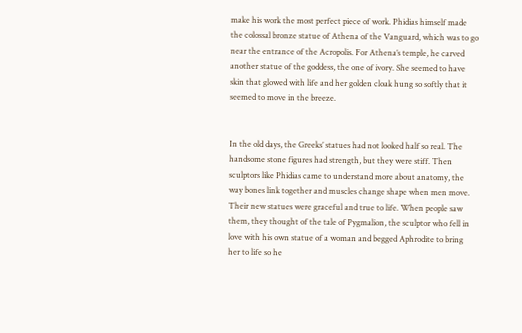make his work the most perfect piece of work. Phidias himself made the colossal bronze statue of Athena of the Vanguard, which was to go near the entrance of the Acropolis. For Athena’s temple, he carved another statue of the goddess, the one of ivory. She seemed to have skin that glowed with life and her golden cloak hung so softly that it seemed to move in the breeze.


In the old days, the Greeks’ statues had not looked half so real. The handsome stone figures had strength, but they were stiff. Then sculptors like Phidias came to understand more about anatomy, the way bones link together and muscles change shape when men move. Their new statues were graceful and true to life. When people saw them, they thought of the tale of Pygmalion, the sculptor who fell in love with his own statue of a woman and begged Aphrodite to bring her to life so he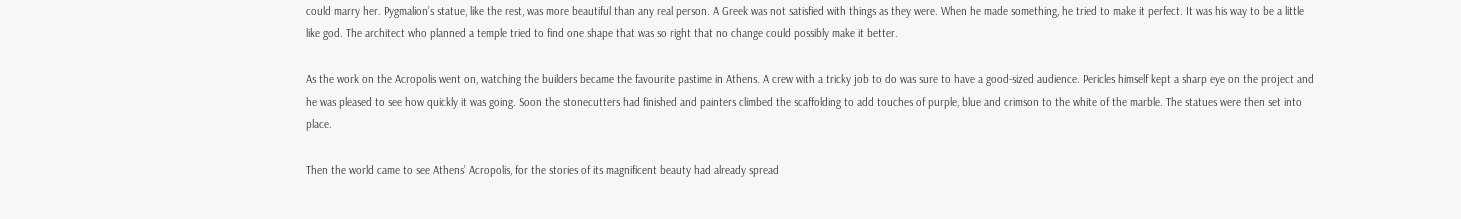could marry her. Pygmalion’s statue, like the rest, was more beautiful than any real person. A Greek was not satisfied with things as they were. When he made something, he tried to make it perfect. It was his way to be a little like god. The architect who planned a temple tried to find one shape that was so right that no change could possibly make it better.

As the work on the Acropolis went on, watching the builders became the favourite pastime in Athens. A crew with a tricky job to do was sure to have a good-sized audience. Pericles himself kept a sharp eye on the project and he was pleased to see how quickly it was going. Soon the stonecutters had finished and painters climbed the scaffolding to add touches of purple, blue and crimson to the white of the marble. The statues were then set into place.

Then the world came to see Athens’ Acropolis, for the stories of its magnificent beauty had already spread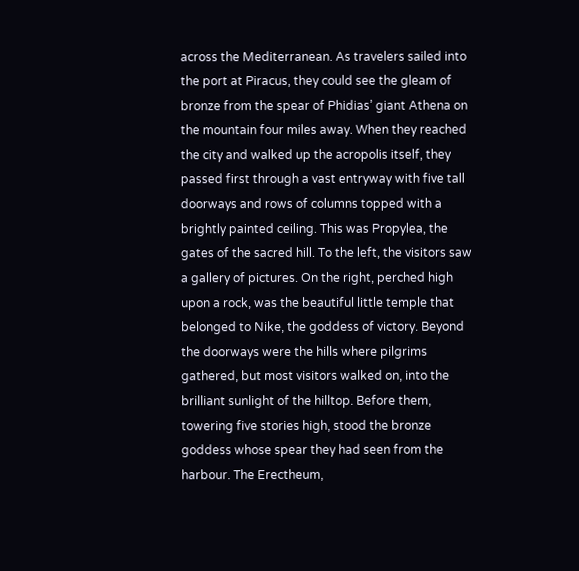across the Mediterranean. As travelers sailed into the port at Piracus, they could see the gleam of bronze from the spear of Phidias’ giant Athena on the mountain four miles away. When they reached the city and walked up the acropolis itself, they passed first through a vast entryway with five tall doorways and rows of columns topped with a brightly painted ceiling. This was Propylea, the gates of the sacred hill. To the left, the visitors saw a gallery of pictures. On the right, perched high upon a rock, was the beautiful little temple that belonged to Nike, the goddess of victory. Beyond the doorways were the hills where pilgrims gathered, but most visitors walked on, into the brilliant sunlight of the hilltop. Before them, towering five stories high, stood the bronze goddess whose spear they had seen from the harbour. The Erectheum,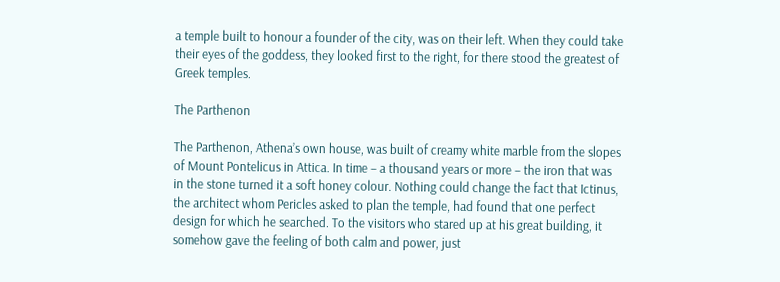a temple built to honour a founder of the city, was on their left. When they could take their eyes of the goddess, they looked first to the right, for there stood the greatest of Greek temples.

The Parthenon

The Parthenon, Athena’s own house, was built of creamy white marble from the slopes of Mount Pontelicus in Attica. In time – a thousand years or more – the iron that was in the stone turned it a soft honey colour. Nothing could change the fact that Ictinus, the architect whom Pericles asked to plan the temple, had found that one perfect design for which he searched. To the visitors who stared up at his great building, it somehow gave the feeling of both calm and power, just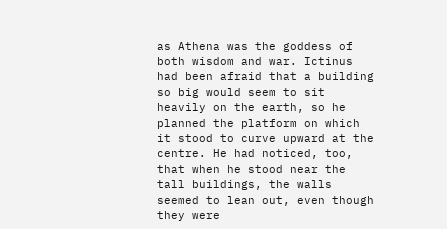as Athena was the goddess of both wisdom and war. Ictinus had been afraid that a building so big would seem to sit heavily on the earth, so he planned the platform on which it stood to curve upward at the centre. He had noticed, too, that when he stood near the tall buildings, the walls seemed to lean out, even though they were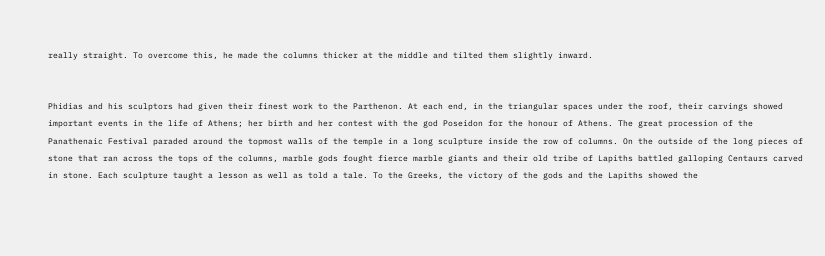really straight. To overcome this, he made the columns thicker at the middle and tilted them slightly inward.


Phidias and his sculptors had given their finest work to the Parthenon. At each end, in the triangular spaces under the roof, their carvings showed important events in the life of Athens; her birth and her contest with the god Poseidon for the honour of Athens. The great procession of the Panathenaic Festival paraded around the topmost walls of the temple in a long sculpture inside the row of columns. On the outside of the long pieces of stone that ran across the tops of the columns, marble gods fought fierce marble giants and their old tribe of Lapiths battled galloping Centaurs carved in stone. Each sculpture taught a lesson as well as told a tale. To the Greeks, the victory of the gods and the Lapiths showed the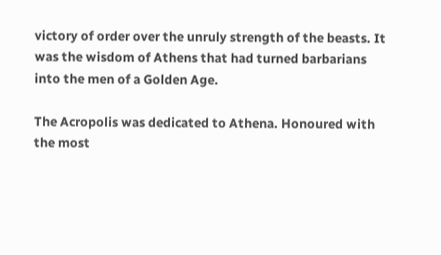victory of order over the unruly strength of the beasts. It was the wisdom of Athens that had turned barbarians into the men of a Golden Age.

The Acropolis was dedicated to Athena. Honoured with the most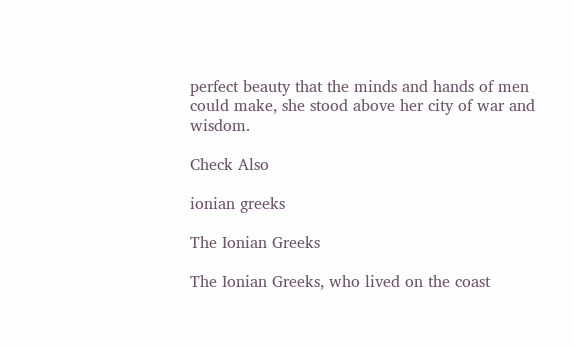perfect beauty that the minds and hands of men could make, she stood above her city of war and wisdom.

Check Also

ionian greeks

The Ionian Greeks

The Ionian Greeks, who lived on the coast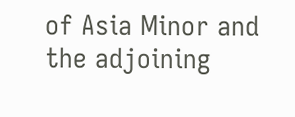of Asia Minor and the adjoining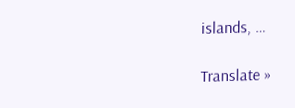islands, …

Translate »